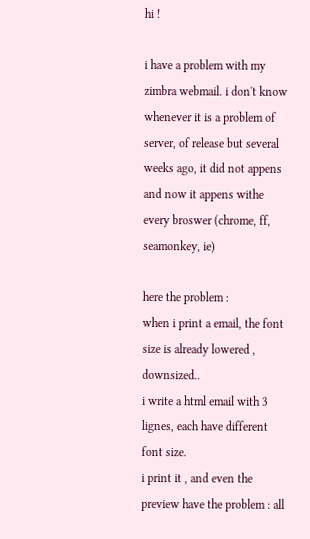hi !

i have a problem with my zimbra webmail. i don't know whenever it is a problem of server, of release but several weeks ago, it did not appens and now it appens withe every broswer (chrome, ff, seamonkey, ie)

here the problem :
when i print a email, the font size is already lowered , downsized..
i write a html email with 3 lignes, each have different font size.
i print it , and even the preview have the problem : all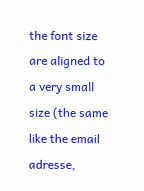the font size are aligned to a very small size (the same like the email adresse,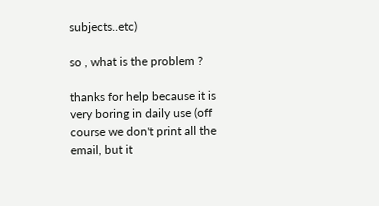subjects..etc)

so , what is the problem ?

thanks for help because it is very boring in daily use (off course we don't print all the email, but it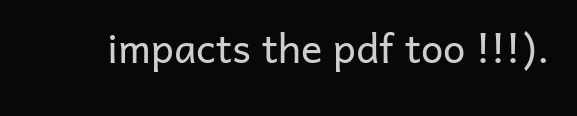impacts the pdf too !!!).